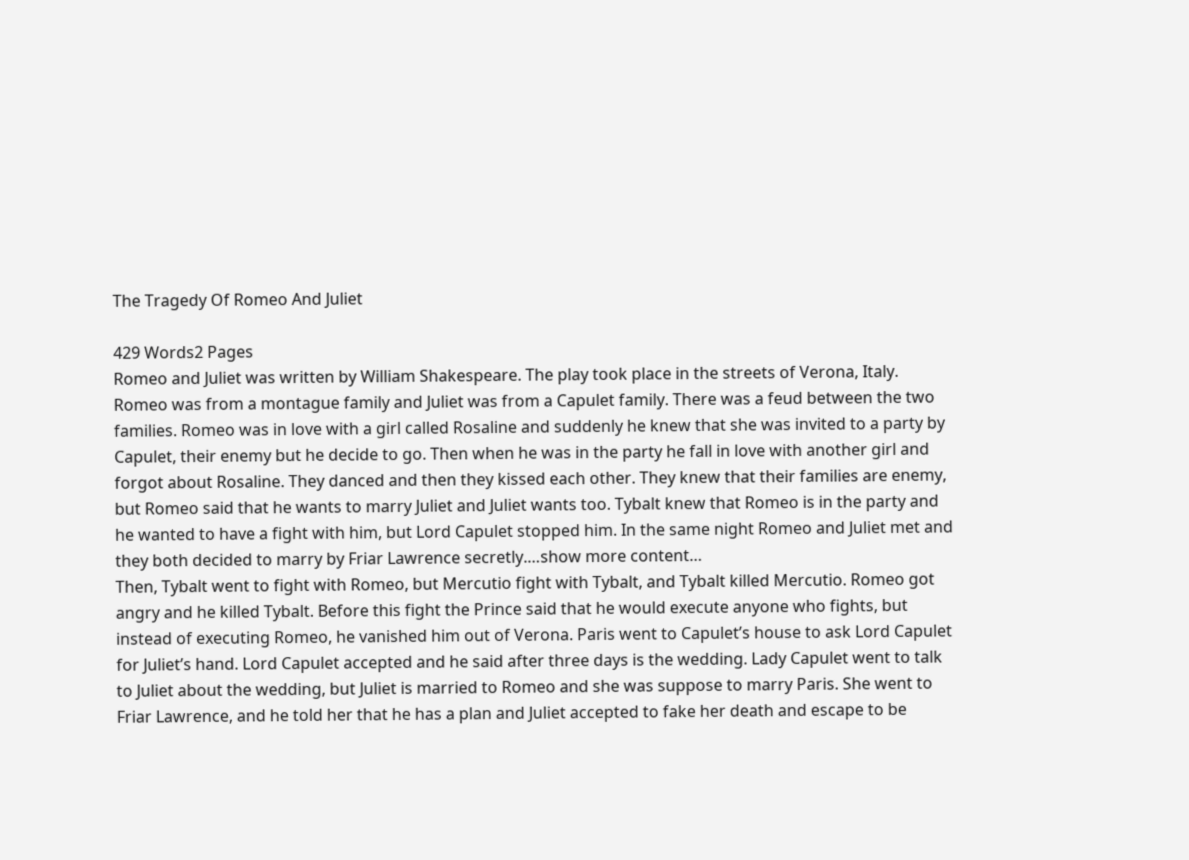The Tragedy Of Romeo And Juliet

429 Words2 Pages
Romeo and Juliet was written by William Shakespeare. The play took place in the streets of Verona, Italy. Romeo was from a montague family and Juliet was from a Capulet family. There was a feud between the two families. Romeo was in love with a girl called Rosaline and suddenly he knew that she was invited to a party by Capulet, their enemy but he decide to go. Then when he was in the party he fall in love with another girl and forgot about Rosaline. They danced and then they kissed each other. They knew that their families are enemy, but Romeo said that he wants to marry Juliet and Juliet wants too. Tybalt knew that Romeo is in the party and he wanted to have a fight with him, but Lord Capulet stopped him. In the same night Romeo and Juliet met and they both decided to marry by Friar Lawrence secretly.…show more content…
Then, Tybalt went to fight with Romeo, but Mercutio fight with Tybalt, and Tybalt killed Mercutio. Romeo got angry and he killed Tybalt. Before this fight the Prince said that he would execute anyone who fights, but instead of executing Romeo, he vanished him out of Verona. Paris went to Capulet’s house to ask Lord Capulet for Juliet’s hand. Lord Capulet accepted and he said after three days is the wedding. Lady Capulet went to talk to Juliet about the wedding, but Juliet is married to Romeo and she was suppose to marry Paris. She went to Friar Lawrence, and he told her that he has a plan and Juliet accepted to fake her death and escape to be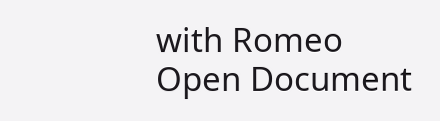with Romeo
Open Document